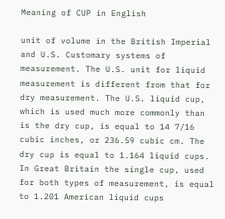Meaning of CUP in English

unit of volume in the British Imperial and U.S. Customary systems of measurement. The U.S. unit for liquid measurement is different from that for dry measurement. The U.S. liquid cup, which is used much more commonly than is the dry cup, is equal to 14 7/16 cubic inches, or 236.59 cubic cm. The dry cup is equal to 1.164 liquid cups. In Great Britain the single cup, used for both types of measurement, is equal to 1.201 American liquid cups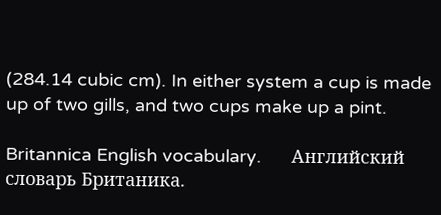(284.14 cubic cm). In either system a cup is made up of two gills, and two cups make up a pint.

Britannica English vocabulary.      Английский словарь Британика.